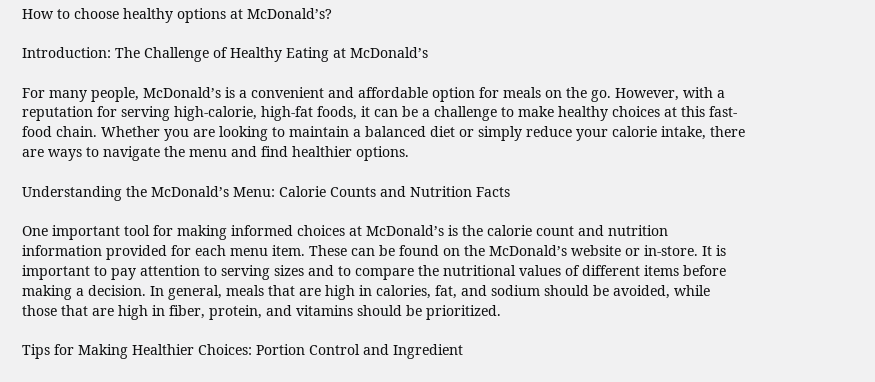How to choose healthy options at McDonald’s?

Introduction: The Challenge of Healthy Eating at McDonald’s

For many people, McDonald’s is a convenient and affordable option for meals on the go. However, with a reputation for serving high-calorie, high-fat foods, it can be a challenge to make healthy choices at this fast-food chain. Whether you are looking to maintain a balanced diet or simply reduce your calorie intake, there are ways to navigate the menu and find healthier options.

Understanding the McDonald’s Menu: Calorie Counts and Nutrition Facts

One important tool for making informed choices at McDonald’s is the calorie count and nutrition information provided for each menu item. These can be found on the McDonald’s website or in-store. It is important to pay attention to serving sizes and to compare the nutritional values of different items before making a decision. In general, meals that are high in calories, fat, and sodium should be avoided, while those that are high in fiber, protein, and vitamins should be prioritized.

Tips for Making Healthier Choices: Portion Control and Ingredient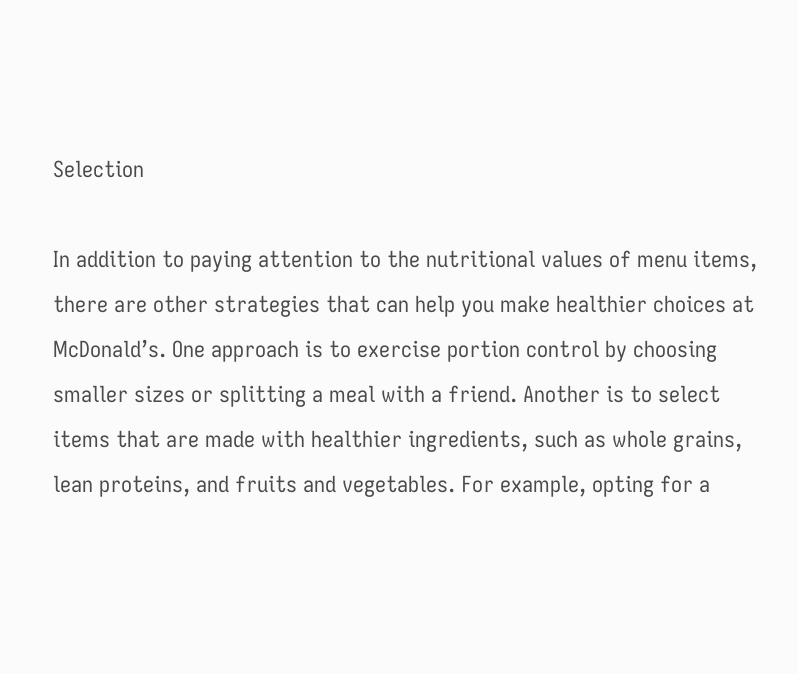Selection

In addition to paying attention to the nutritional values of menu items, there are other strategies that can help you make healthier choices at McDonald’s. One approach is to exercise portion control by choosing smaller sizes or splitting a meal with a friend. Another is to select items that are made with healthier ingredients, such as whole grains, lean proteins, and fruits and vegetables. For example, opting for a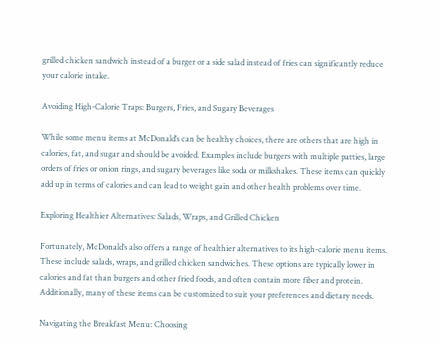grilled chicken sandwich instead of a burger or a side salad instead of fries can significantly reduce your calorie intake.

Avoiding High-Calorie Traps: Burgers, Fries, and Sugary Beverages

While some menu items at McDonald’s can be healthy choices, there are others that are high in calories, fat, and sugar and should be avoided. Examples include burgers with multiple patties, large orders of fries or onion rings, and sugary beverages like soda or milkshakes. These items can quickly add up in terms of calories and can lead to weight gain and other health problems over time.

Exploring Healthier Alternatives: Salads, Wraps, and Grilled Chicken

Fortunately, McDonald’s also offers a range of healthier alternatives to its high-calorie menu items. These include salads, wraps, and grilled chicken sandwiches. These options are typically lower in calories and fat than burgers and other fried foods, and often contain more fiber and protein. Additionally, many of these items can be customized to suit your preferences and dietary needs.

Navigating the Breakfast Menu: Choosing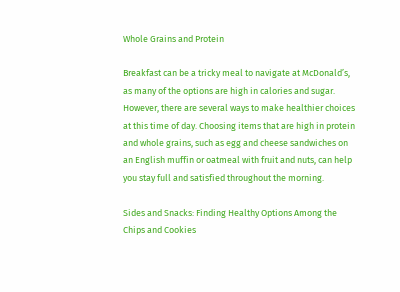Whole Grains and Protein

Breakfast can be a tricky meal to navigate at McDonald’s, as many of the options are high in calories and sugar. However, there are several ways to make healthier choices at this time of day. Choosing items that are high in protein and whole grains, such as egg and cheese sandwiches on an English muffin or oatmeal with fruit and nuts, can help you stay full and satisfied throughout the morning.

Sides and Snacks: Finding Healthy Options Among the Chips and Cookies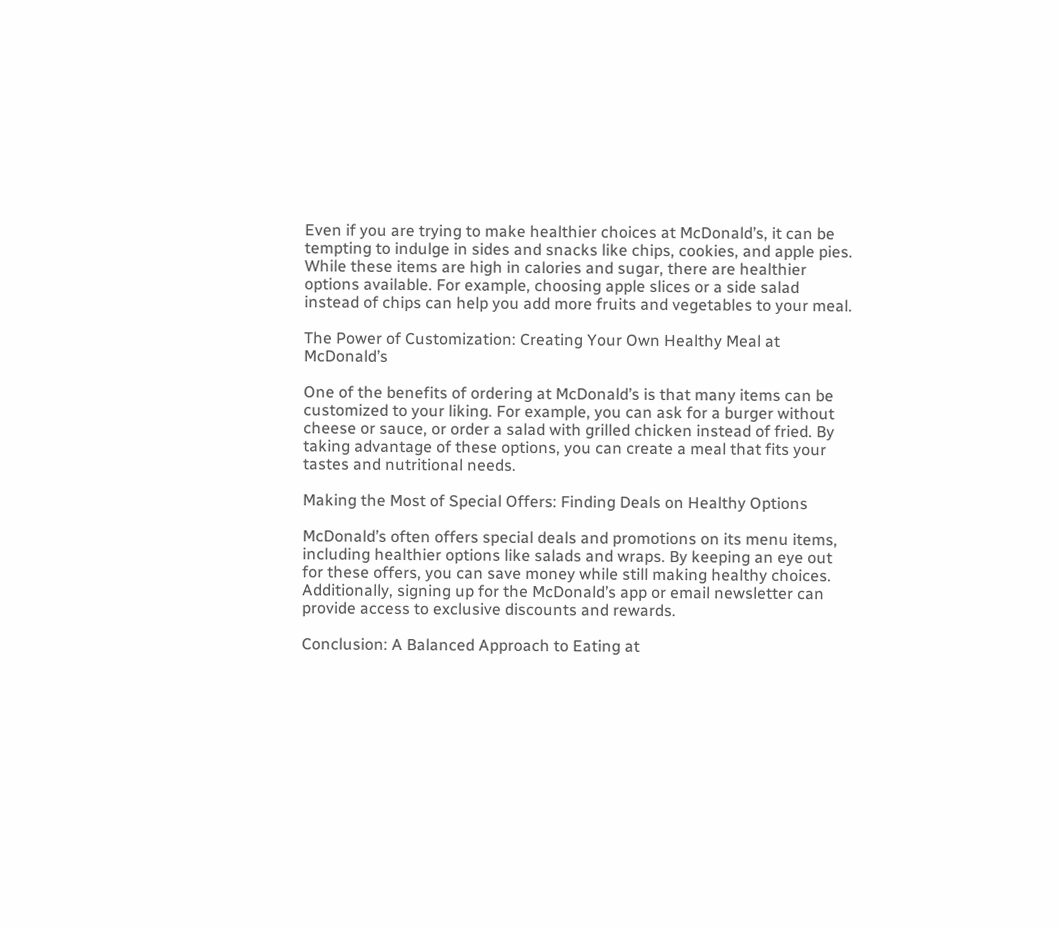Even if you are trying to make healthier choices at McDonald’s, it can be tempting to indulge in sides and snacks like chips, cookies, and apple pies. While these items are high in calories and sugar, there are healthier options available. For example, choosing apple slices or a side salad instead of chips can help you add more fruits and vegetables to your meal.

The Power of Customization: Creating Your Own Healthy Meal at McDonald’s

One of the benefits of ordering at McDonald’s is that many items can be customized to your liking. For example, you can ask for a burger without cheese or sauce, or order a salad with grilled chicken instead of fried. By taking advantage of these options, you can create a meal that fits your tastes and nutritional needs.

Making the Most of Special Offers: Finding Deals on Healthy Options

McDonald’s often offers special deals and promotions on its menu items, including healthier options like salads and wraps. By keeping an eye out for these offers, you can save money while still making healthy choices. Additionally, signing up for the McDonald’s app or email newsletter can provide access to exclusive discounts and rewards.

Conclusion: A Balanced Approach to Eating at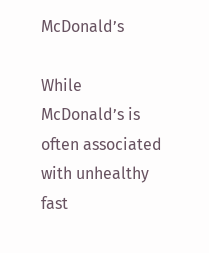McDonald’s

While McDonald’s is often associated with unhealthy fast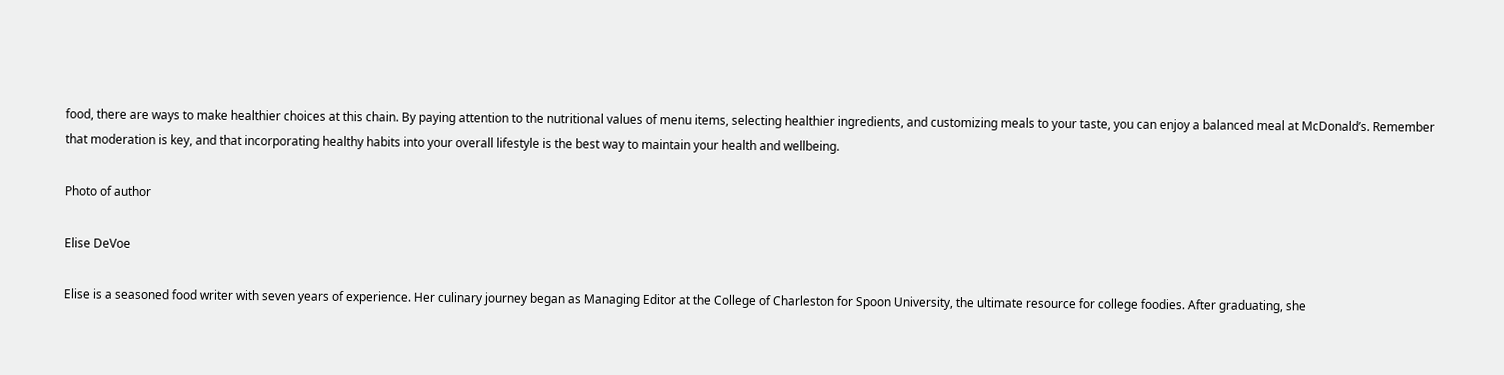food, there are ways to make healthier choices at this chain. By paying attention to the nutritional values of menu items, selecting healthier ingredients, and customizing meals to your taste, you can enjoy a balanced meal at McDonald’s. Remember that moderation is key, and that incorporating healthy habits into your overall lifestyle is the best way to maintain your health and wellbeing.

Photo of author

Elise DeVoe

Elise is a seasoned food writer with seven years of experience. Her culinary journey began as Managing Editor at the College of Charleston for Spoon University, the ultimate resource for college foodies. After graduating, she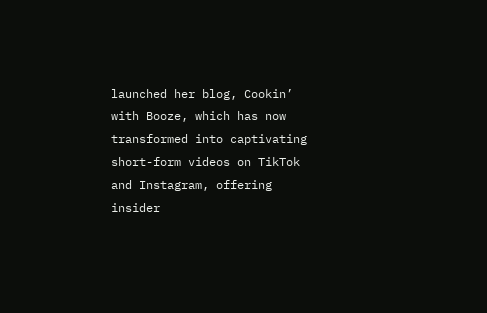launched her blog, Cookin’ with Booze, which has now transformed into captivating short-form videos on TikTok and Instagram, offering insider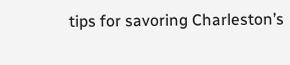tips for savoring Charleston’s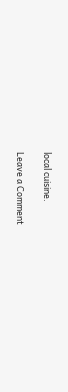local cuisine.

Leave a Comment